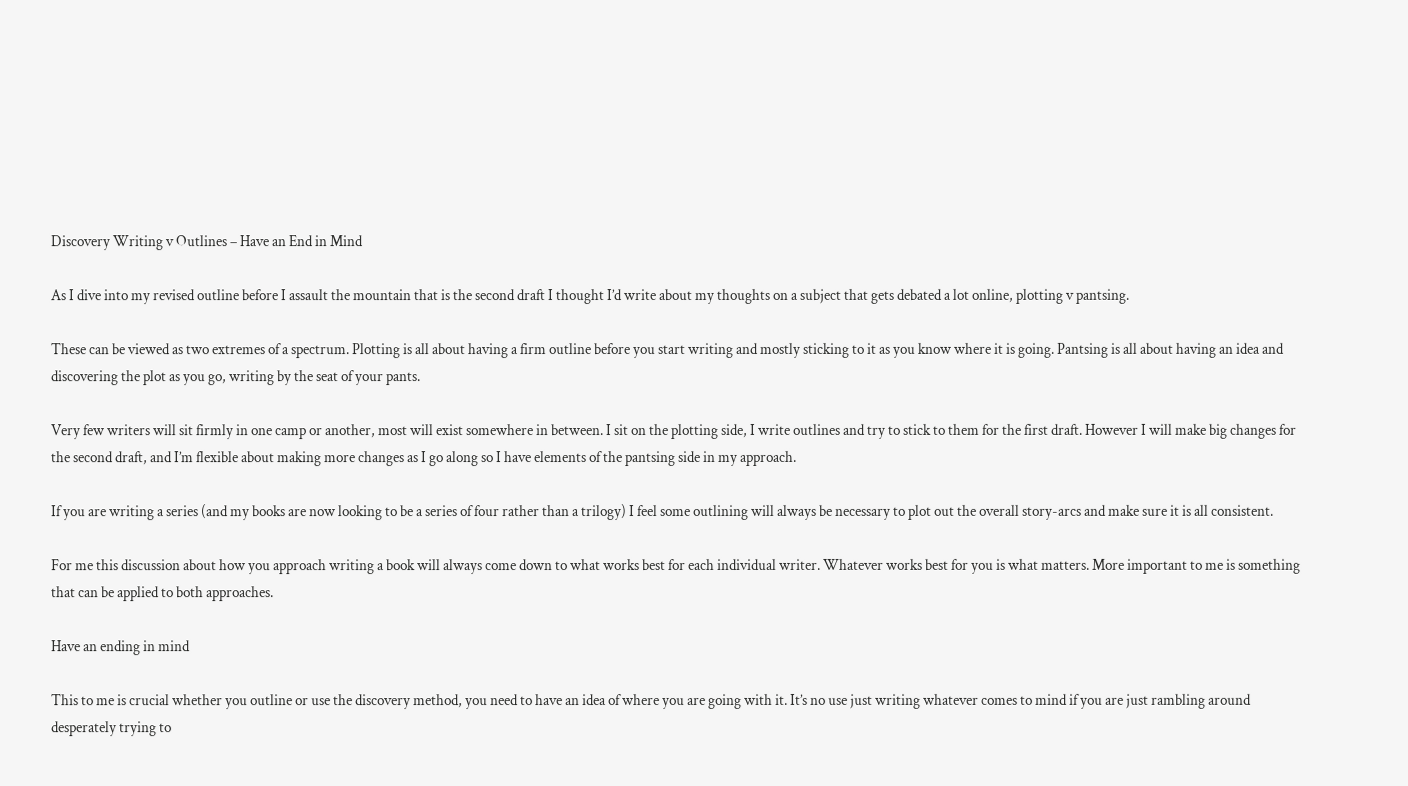Discovery Writing v Outlines – Have an End in Mind

As I dive into my revised outline before I assault the mountain that is the second draft I thought I’d write about my thoughts on a subject that gets debated a lot online, plotting v pantsing.

These can be viewed as two extremes of a spectrum. Plotting is all about having a firm outline before you start writing and mostly sticking to it as you know where it is going. Pantsing is all about having an idea and discovering the plot as you go, writing by the seat of your pants.

Very few writers will sit firmly in one camp or another, most will exist somewhere in between. I sit on the plotting side, I write outlines and try to stick to them for the first draft. However I will make big changes for the second draft, and I’m flexible about making more changes as I go along so I have elements of the pantsing side in my approach.

If you are writing a series (and my books are now looking to be a series of four rather than a trilogy) I feel some outlining will always be necessary to plot out the overall story-arcs and make sure it is all consistent.

For me this discussion about how you approach writing a book will always come down to what works best for each individual writer. Whatever works best for you is what matters. More important to me is something that can be applied to both approaches.

Have an ending in mind

This to me is crucial whether you outline or use the discovery method, you need to have an idea of where you are going with it. It’s no use just writing whatever comes to mind if you are just rambling around desperately trying to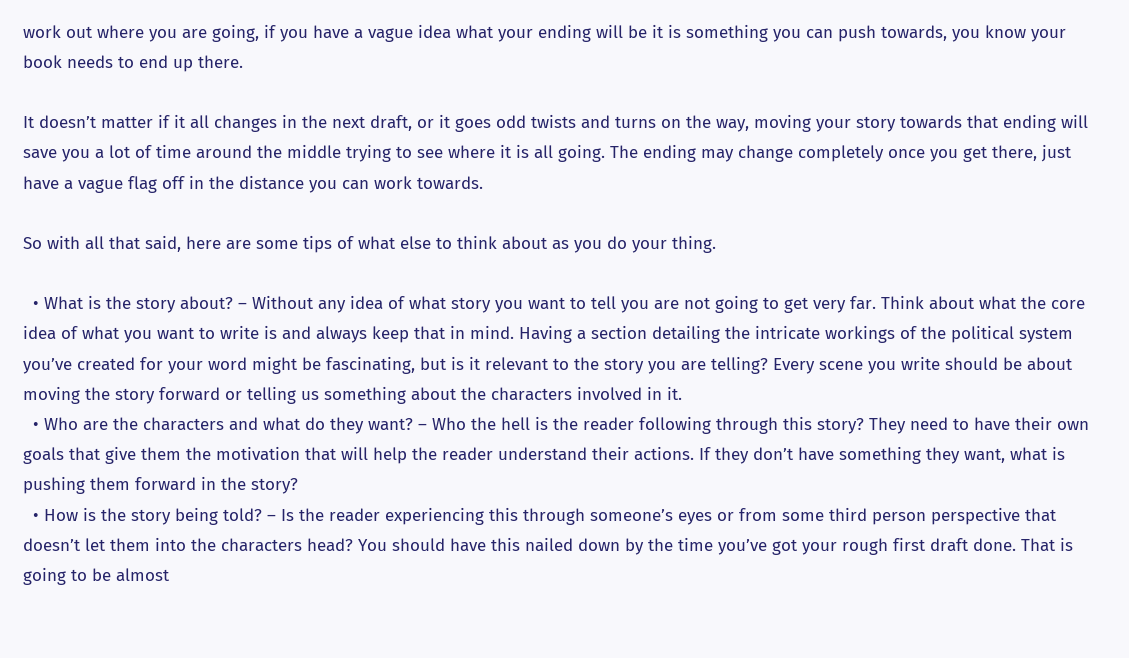work out where you are going, if you have a vague idea what your ending will be it is something you can push towards, you know your book needs to end up there.

It doesn’t matter if it all changes in the next draft, or it goes odd twists and turns on the way, moving your story towards that ending will save you a lot of time around the middle trying to see where it is all going. The ending may change completely once you get there, just have a vague flag off in the distance you can work towards.

So with all that said, here are some tips of what else to think about as you do your thing.

  • What is the story about? – Without any idea of what story you want to tell you are not going to get very far. Think about what the core idea of what you want to write is and always keep that in mind. Having a section detailing the intricate workings of the political system you’ve created for your word might be fascinating, but is it relevant to the story you are telling? Every scene you write should be about moving the story forward or telling us something about the characters involved in it.
  • Who are the characters and what do they want? – Who the hell is the reader following through this story? They need to have their own goals that give them the motivation that will help the reader understand their actions. If they don’t have something they want, what is pushing them forward in the story?
  • How is the story being told? – Is the reader experiencing this through someone’s eyes or from some third person perspective that doesn’t let them into the characters head? You should have this nailed down by the time you’ve got your rough first draft done. That is going to be almost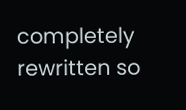completely rewritten so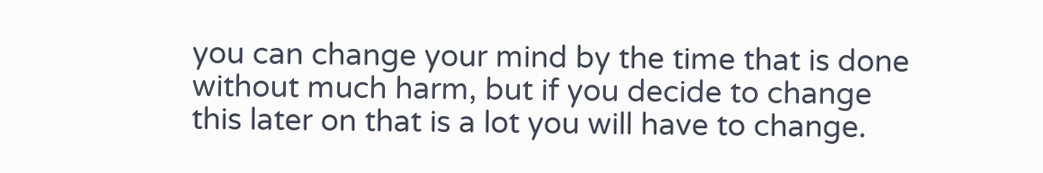you can change your mind by the time that is done without much harm, but if you decide to change this later on that is a lot you will have to change.